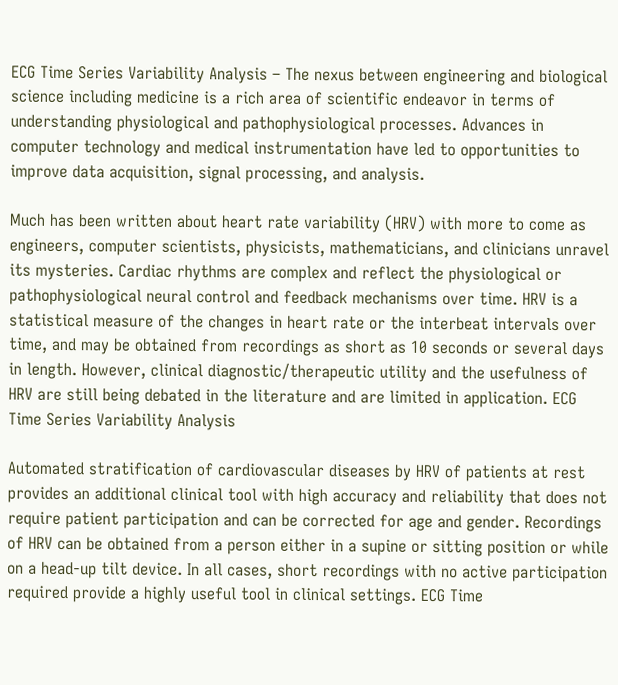ECG Time Series Variability Analysis – The nexus between engineering and biological science including medicine is a rich area of scientific endeavor in terms of understanding physiological and pathophysiological processes. Advances in computer technology and medical instrumentation have led to opportunities to improve data acquisition, signal processing, and analysis.

Much has been written about heart rate variability (HRV) with more to come as engineers, computer scientists, physicists, mathematicians, and clinicians unravel its mysteries. Cardiac rhythms are complex and reflect the physiological or pathophysiological neural control and feedback mechanisms over time. HRV is a statistical measure of the changes in heart rate or the interbeat intervals over time, and may be obtained from recordings as short as 10 seconds or several days in length. However, clinical diagnostic/therapeutic utility and the usefulness of HRV are still being debated in the literature and are limited in application. ECG Time Series Variability Analysis

Automated stratification of cardiovascular diseases by HRV of patients at rest provides an additional clinical tool with high accuracy and reliability that does not require patient participation and can be corrected for age and gender. Recordings of HRV can be obtained from a person either in a supine or sitting position or while on a head-up tilt device. In all cases, short recordings with no active participation required provide a highly useful tool in clinical settings. ECG Time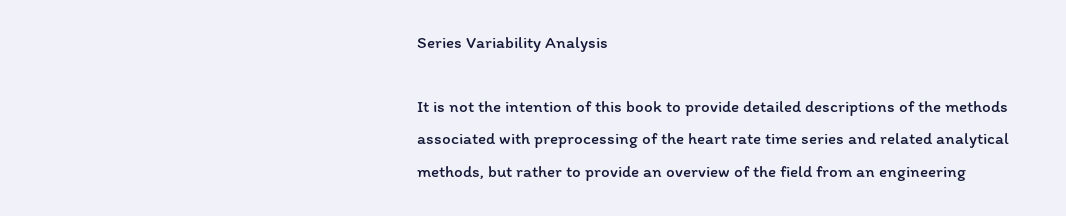Series Variability Analysis

It is not the intention of this book to provide detailed descriptions of the methods associated with preprocessing of the heart rate time series and related analytical methods, but rather to provide an overview of the field from an engineering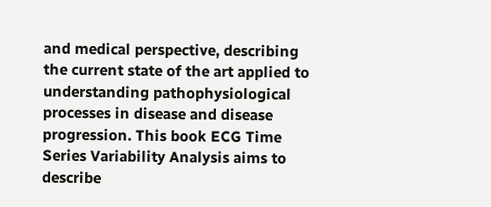and medical perspective, describing the current state of the art applied to understanding pathophysiological processes in disease and disease progression. This book ECG Time Series Variability Analysis aims to describe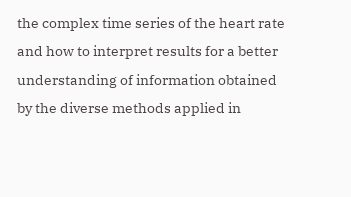the complex time series of the heart rate and how to interpret results for a better understanding of information obtained by the diverse methods applied in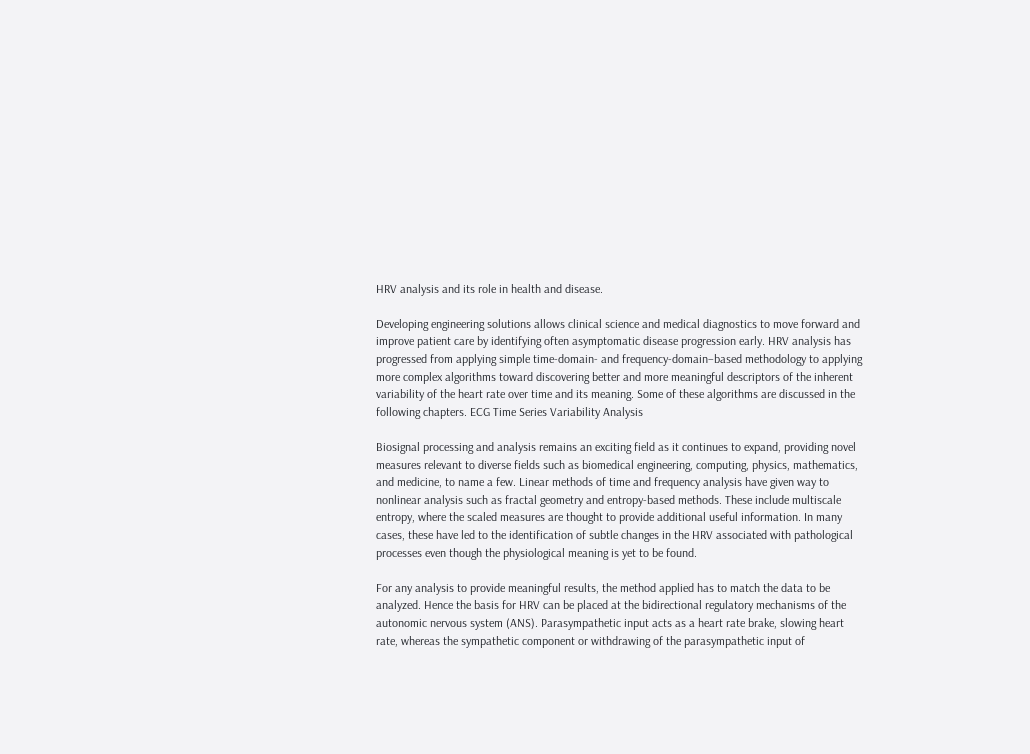HRV analysis and its role in health and disease.

Developing engineering solutions allows clinical science and medical diagnostics to move forward and improve patient care by identifying often asymptomatic disease progression early. HRV analysis has progressed from applying simple time-domain- and frequency-domain–based methodology to applying more complex algorithms toward discovering better and more meaningful descriptors of the inherent variability of the heart rate over time and its meaning. Some of these algorithms are discussed in the following chapters. ECG Time Series Variability Analysis

Biosignal processing and analysis remains an exciting field as it continues to expand, providing novel measures relevant to diverse fields such as biomedical engineering, computing, physics, mathematics, and medicine, to name a few. Linear methods of time and frequency analysis have given way to nonlinear analysis such as fractal geometry and entropy-based methods. These include multiscale entropy, where the scaled measures are thought to provide additional useful information. In many cases, these have led to the identification of subtle changes in the HRV associated with pathological processes even though the physiological meaning is yet to be found.

For any analysis to provide meaningful results, the method applied has to match the data to be analyzed. Hence the basis for HRV can be placed at the bidirectional regulatory mechanisms of the autonomic nervous system (ANS). Parasympathetic input acts as a heart rate brake, slowing heart rate, whereas the sympathetic component or withdrawing of the parasympathetic input of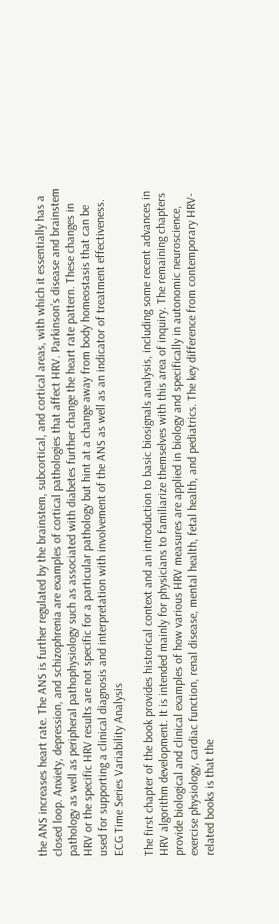the ANS increases heart rate. The ANS is further regulated by the brainstem, subcortical, and cortical areas, with which it essentially has a closed loop. Anxiety, depression, and schizophrenia are examples of cortical pathologies that affect HRV. Parkinson’s disease and brainstem pathology as well as peripheral pathophysiology such as associated with diabetes further change the heart rate pattern. These changes in HRV or the specific HRV results are not specific for a particular pathology but hint at a change away from body homeostasis that can be used for supporting a clinical diagnosis and interpretation with involvement of the ANS as well as an indicator of treatment effectiveness. ECG Time Series Variability Analysis

The first chapter of the book provides historical context and an introduction to basic biosignals analysis, including some recent advances in HRV algorithm development. It is intended mainly for physicians to familiarize themselves with this area of inquiry. The remaining chapters provide biological and clinical examples of how various HRV measures are applied in biology and specifically in autonomic neuroscience, exercise physiology, cardiac function, renal disease, mental health, fetal health, and pediatrics. The key difference from contemporary HRV-related books is that the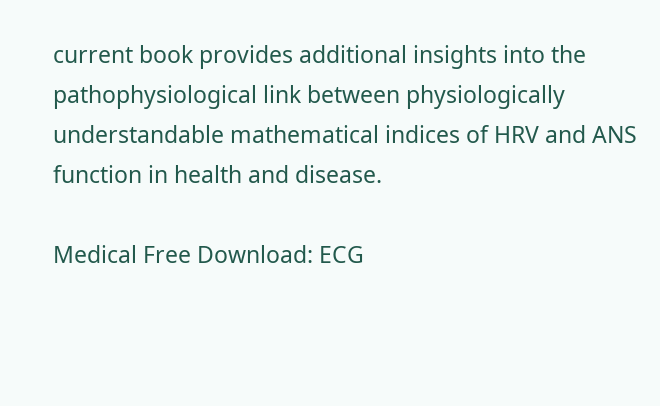current book provides additional insights into the pathophysiological link between physiologically understandable mathematical indices of HRV and ANS function in health and disease.

Medical Free Download: ECG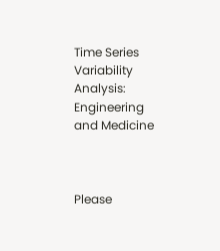Time Series Variability Analysis: Engineering and Medicine



Please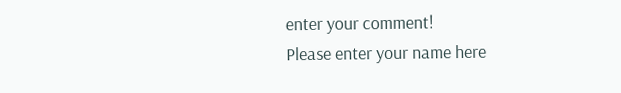enter your comment!
Please enter your name here